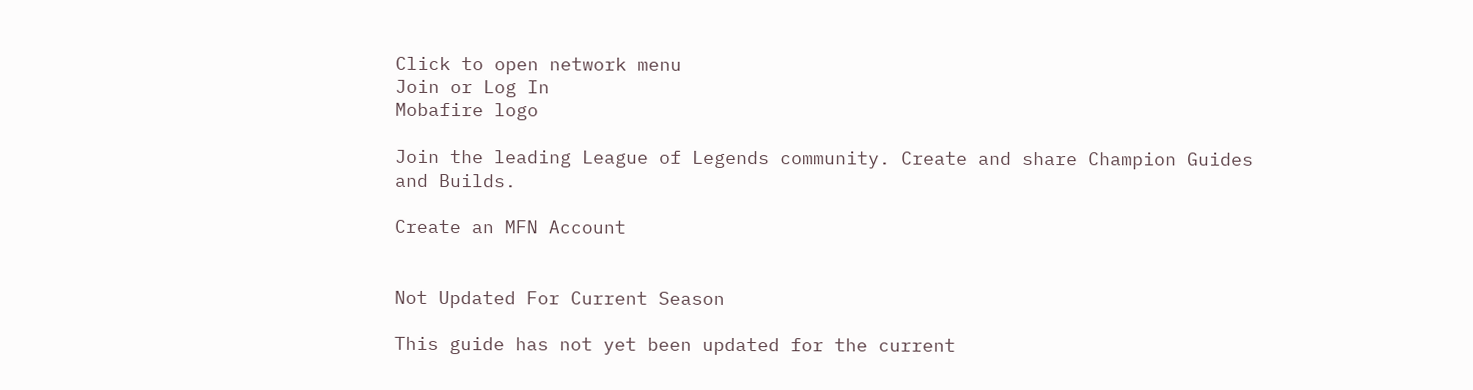Click to open network menu
Join or Log In
Mobafire logo

Join the leading League of Legends community. Create and share Champion Guides and Builds.

Create an MFN Account


Not Updated For Current Season

This guide has not yet been updated for the current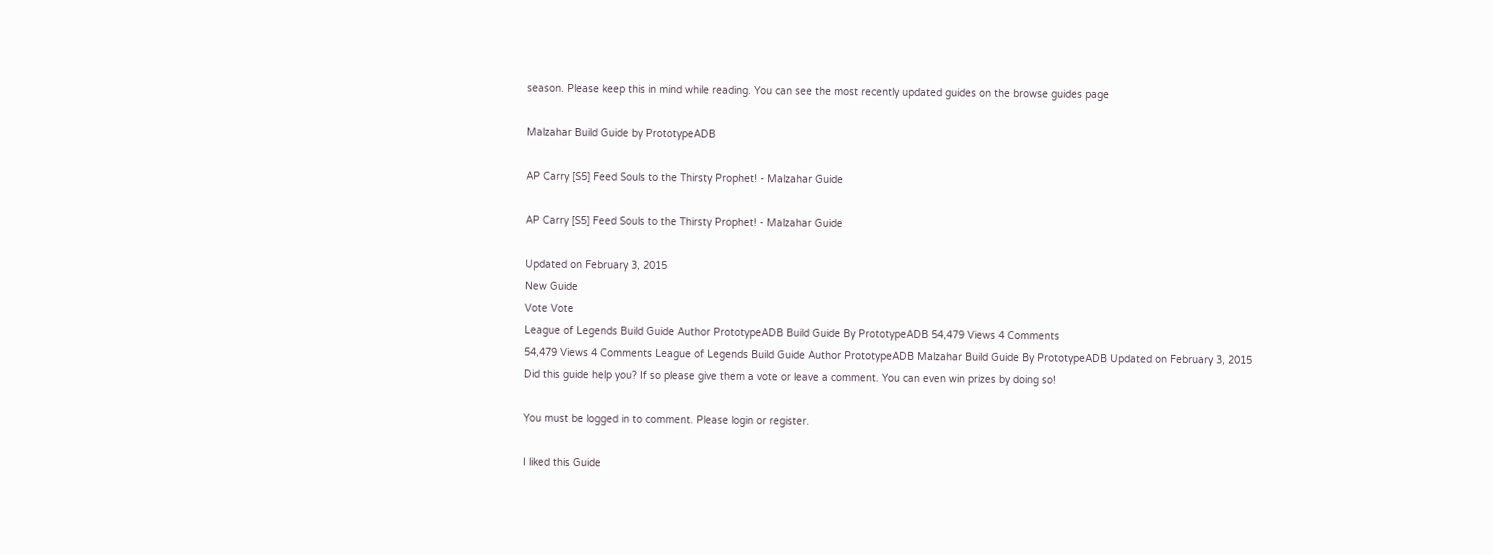season. Please keep this in mind while reading. You can see the most recently updated guides on the browse guides page

Malzahar Build Guide by PrototypeADB

AP Carry [S5] Feed Souls to the Thirsty Prophet! - Malzahar Guide

AP Carry [S5] Feed Souls to the Thirsty Prophet! - Malzahar Guide

Updated on February 3, 2015
New Guide
Vote Vote
League of Legends Build Guide Author PrototypeADB Build Guide By PrototypeADB 54,479 Views 4 Comments
54,479 Views 4 Comments League of Legends Build Guide Author PrototypeADB Malzahar Build Guide By PrototypeADB Updated on February 3, 2015
Did this guide help you? If so please give them a vote or leave a comment. You can even win prizes by doing so!

You must be logged in to comment. Please login or register.

I liked this Guide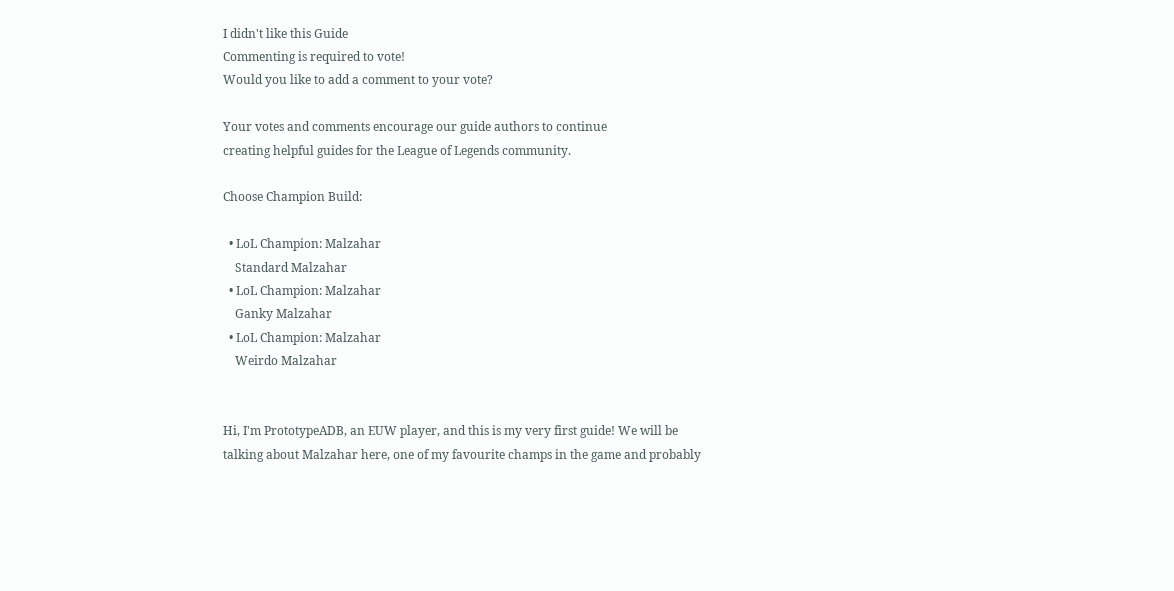I didn't like this Guide
Commenting is required to vote!
Would you like to add a comment to your vote?

Your votes and comments encourage our guide authors to continue
creating helpful guides for the League of Legends community.

Choose Champion Build:

  • LoL Champion: Malzahar
    Standard Malzahar
  • LoL Champion: Malzahar
    Ganky Malzahar
  • LoL Champion: Malzahar
    Weirdo Malzahar


Hi, I'm PrototypeADB, an EUW player, and this is my very first guide! We will be talking about Malzahar here, one of my favourite champs in the game and probably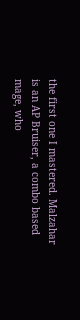the first one I mastered. Malzahar is an AP Bruiser, a combo based mage, who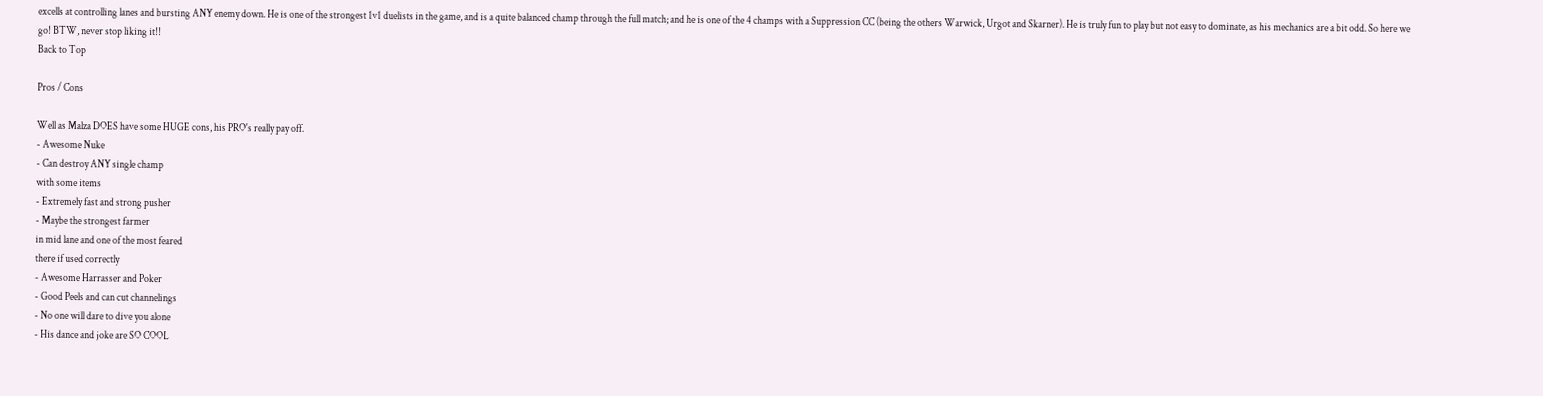excells at controlling lanes and bursting ANY enemy down. He is one of the strongest 1v1 duelists in the game, and is a quite balanced champ through the full match; and he is one of the 4 champs with a Suppression CC (being the others Warwick, Urgot and Skarner). He is truly fun to play but not easy to dominate, as his mechanics are a bit odd. So here we go! BTW, never stop liking it!!
Back to Top

Pros / Cons

Well as Malza DOES have some HUGE cons, his PRO's really pay off.
- Awesome Nuke
- Can destroy ANY single champ
with some items
- Extremely fast and strong pusher
- Maybe the strongest farmer
in mid lane and one of the most feared
there if used correctly
- Awesome Harrasser and Poker
- Good Peels and can cut channelings
- No one will dare to dive you alone
- His dance and joke are SO COOL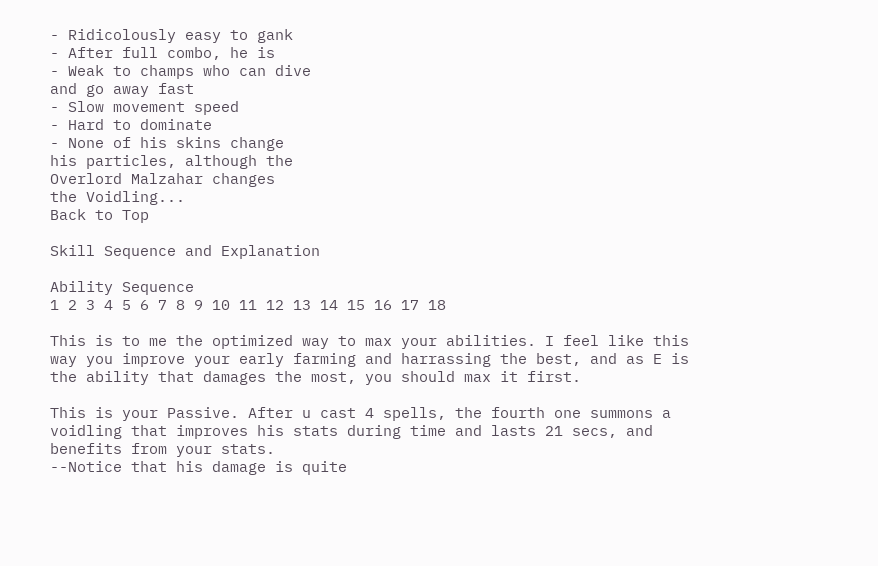- Ridicolously easy to gank
- After full combo, he is
- Weak to champs who can dive
and go away fast
- Slow movement speed
- Hard to dominate
- None of his skins change
his particles, although the
Overlord Malzahar changes
the Voidling...
Back to Top

Skill Sequence and Explanation

Ability Sequence
1 2 3 4 5 6 7 8 9 10 11 12 13 14 15 16 17 18

This is to me the optimized way to max your abilities. I feel like this way you improve your early farming and harrassing the best, and as E is the ability that damages the most, you should max it first.

This is your Passive. After u cast 4 spells, the fourth one summons a voidling that improves his stats during time and lasts 21 secs, and benefits from your stats.
--Notice that his damage is quite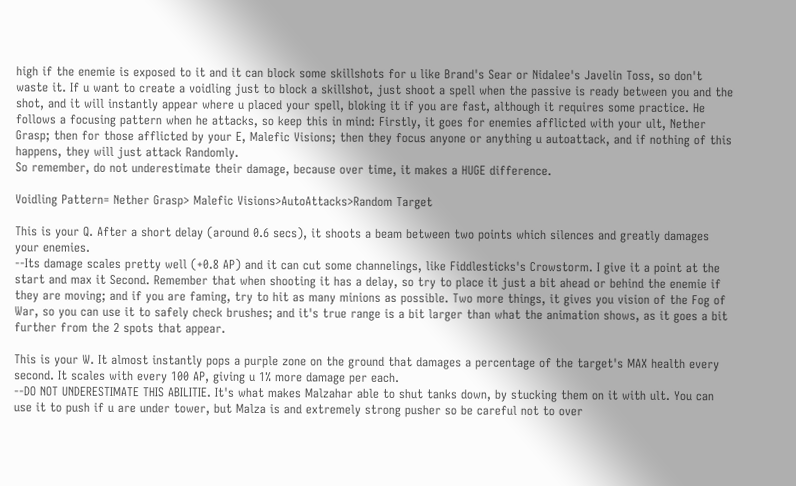high if the enemie is exposed to it and it can block some skillshots for u like Brand's Sear or Nidalee's Javelin Toss, so don't waste it. If u want to create a voidling just to block a skillshot, just shoot a spell when the passive is ready between you and the shot, and it will instantly appear where u placed your spell, bloking it if you are fast, although it requires some practice. He follows a focusing pattern when he attacks, so keep this in mind: Firstly, it goes for enemies afflicted with your ult, Nether Grasp; then for those afflicted by your E, Malefic Visions; then they focus anyone or anything u autoattack, and if nothing of this happens, they will just attack Randomly.
So remember, do not underestimate their damage, because over time, it makes a HUGE difference.

Voidling Pattern= Nether Grasp> Malefic Visions>AutoAttacks>Random Target

This is your Q. After a short delay (around 0.6 secs), it shoots a beam between two points which silences and greatly damages your enemies.
--Its damage scales pretty well (+0.8 AP) and it can cut some channelings, like Fiddlesticks's Crowstorm. I give it a point at the start and max it Second. Remember that when shooting it has a delay, so try to place it just a bit ahead or behind the enemie if they are moving; and if you are faming, try to hit as many minions as possible. Two more things, it gives you vision of the Fog of War, so you can use it to safely check brushes; and it's true range is a bit larger than what the animation shows, as it goes a bit further from the 2 spots that appear.

This is your W. It almost instantly pops a purple zone on the ground that damages a percentage of the target's MAX health every second. It scales with every 100 AP, giving u 1% more damage per each.
--DO NOT UNDERESTIMATE THIS ABILITIE. It's what makes Malzahar able to shut tanks down, by stucking them on it with ult. You can use it to push if u are under tower, but Malza is and extremely strong pusher so be careful not to over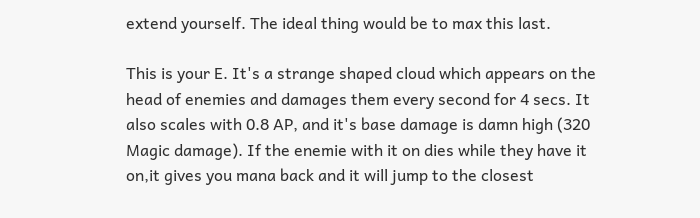extend yourself. The ideal thing would be to max this last.

This is your E. It's a strange shaped cloud which appears on the head of enemies and damages them every second for 4 secs. It also scales with 0.8 AP, and it's base damage is damn high (320 Magic damage). If the enemie with it on dies while they have it on,it gives you mana back and it will jump to the closest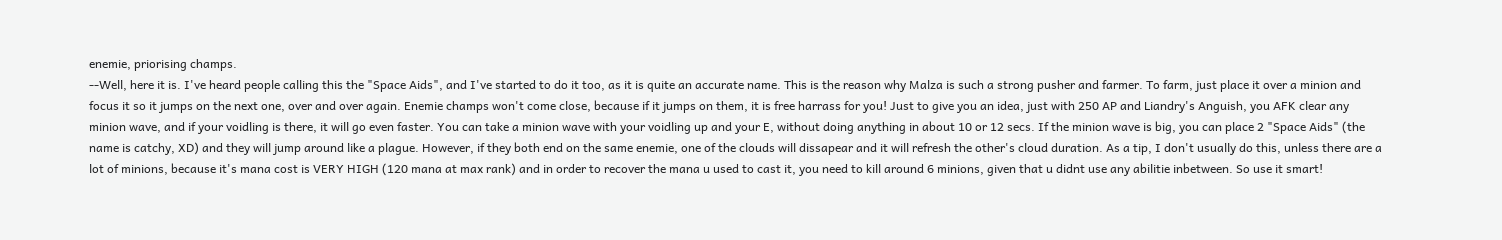enemie, priorising champs.
--Well, here it is. I've heard people calling this the "Space Aids", and I've started to do it too, as it is quite an accurate name. This is the reason why Malza is such a strong pusher and farmer. To farm, just place it over a minion and focus it so it jumps on the next one, over and over again. Enemie champs won't come close, because if it jumps on them, it is free harrass for you! Just to give you an idea, just with 250 AP and Liandry's Anguish, you AFK clear any minion wave, and if your voidling is there, it will go even faster. You can take a minion wave with your voidling up and your E, without doing anything in about 10 or 12 secs. If the minion wave is big, you can place 2 "Space Aids" (the name is catchy, XD) and they will jump around like a plague. However, if they both end on the same enemie, one of the clouds will dissapear and it will refresh the other's cloud duration. As a tip, I don't usually do this, unless there are a lot of minions, because it's mana cost is VERY HIGH (120 mana at max rank) and in order to recover the mana u used to cast it, you need to kill around 6 minions, given that u didnt use any abilitie inbetween. So use it smart!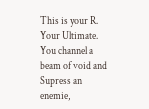This is your R. Your Ultimate. You channel a beam of void and Supress an enemie,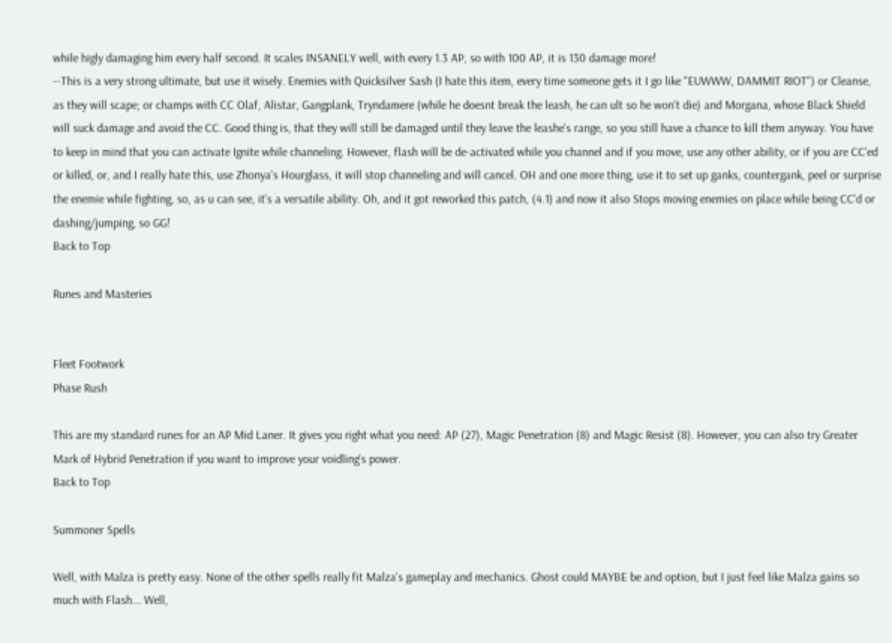while higly damaging him every half second. It scales INSANELY well, with every 1.3 AP, so with 100 AP, it is 130 damage more!
--This is a very strong ultimate, but use it wisely. Enemies with Quicksilver Sash (I hate this item, every time someone gets it I go like "EUWWW, DAMMIT RIOT") or Cleanse, as they will scape; or champs with CC Olaf, Alistar, Gangplank, Tryndamere (while he doesnt break the leash, he can ult so he won't die) and Morgana, whose Black Shield will suck damage and avoid the CC. Good thing is, that they will still be damaged until they leave the leashe's range, so you still have a chance to kill them anyway. You have to keep in mind that you can activate Ignite while channeling. However, flash will be de-activated while you channel and if you move, use any other ability, or if you are CC'ed or killed, or, and I really hate this, use Zhonya's Hourglass, it will stop channeling and will cancel. OH and one more thing, use it to set up ganks, countergank, peel or surprise the enemie while fighting, so, as u can see, it's a versatile ability. Oh, and it got reworked this patch, (4.1) and now it also Stops moving enemies on place while being CC'd or dashing/jumping, so GG!
Back to Top

Runes and Masteries


Fleet Footwork
Phase Rush

This are my standard runes for an AP Mid Laner. It gives you right what you need: AP (27), Magic Penetration (8) and Magic Resist (8). However, you can also try Greater Mark of Hybrid Penetration if you want to improve your voidling's power.
Back to Top

Summoner Spells

Well, with Malza is pretty easy. None of the other spells really fit Malza's gameplay and mechanics. Ghost could MAYBE be and option, but I just feel like Malza gains so much with Flash... Well,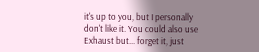it's up to you, but I personally don't like it. You could also use Exhaust but... forget it, just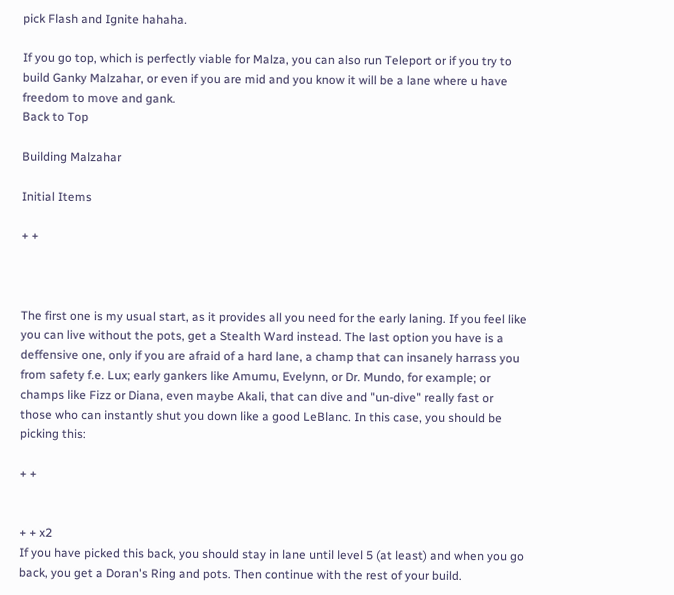pick Flash and Ignite hahaha.

If you go top, which is perfectly viable for Malza, you can also run Teleport or if you try to build Ganky Malzahar, or even if you are mid and you know it will be a lane where u have freedom to move and gank.
Back to Top

Building Malzahar

Initial Items

+ +



The first one is my usual start, as it provides all you need for the early laning. If you feel like you can live without the pots, get a Stealth Ward instead. The last option you have is a deffensive one, only if you are afraid of a hard lane, a champ that can insanely harrass you from safety f.e. Lux; early gankers like Amumu, Evelynn, or Dr. Mundo, for example; or champs like Fizz or Diana, even maybe Akali, that can dive and "un-dive" really fast or those who can instantly shut you down like a good LeBlanc. In this case, you should be picking this:

+ +


+ + x2
If you have picked this back, you should stay in lane until level 5 (at least) and when you go back, you get a Doran's Ring and pots. Then continue with the rest of your build.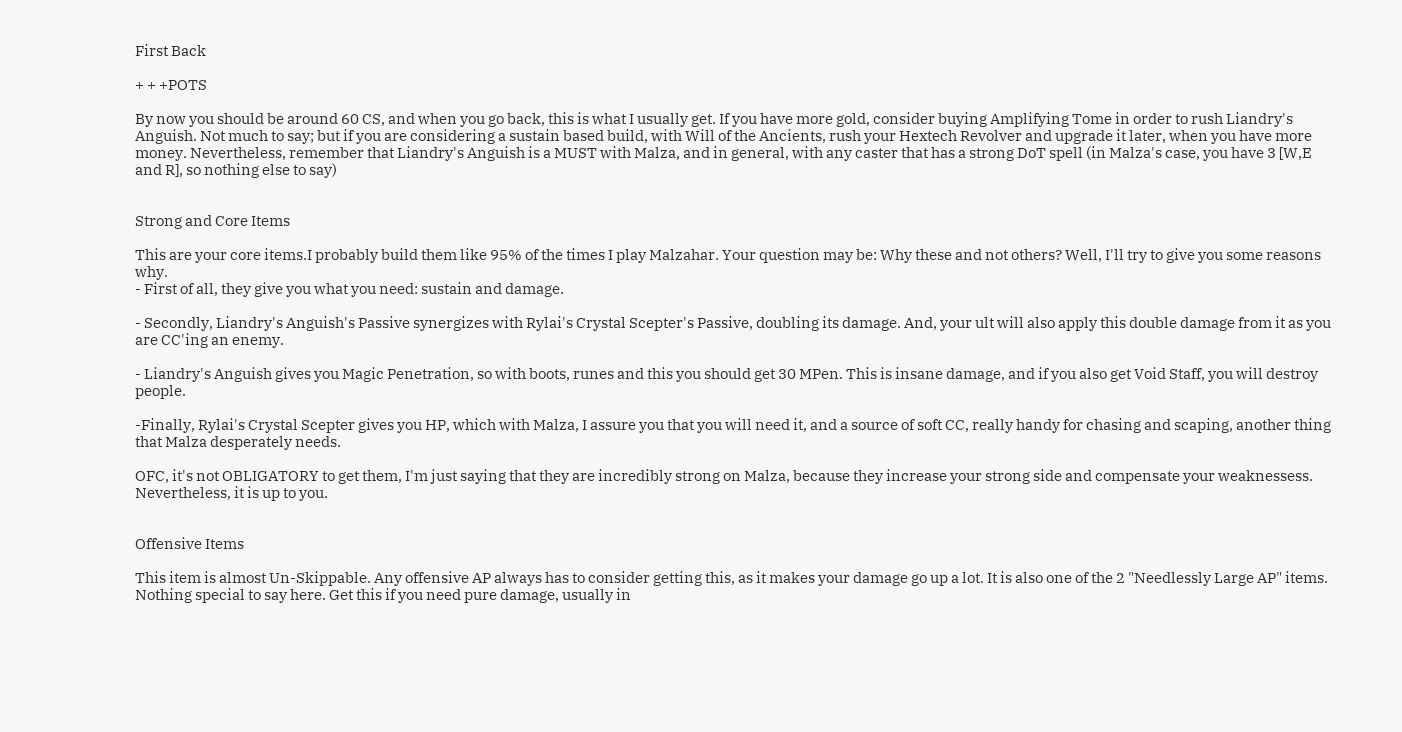First Back

+ + +POTS

By now you should be around 60 CS, and when you go back, this is what I usually get. If you have more gold, consider buying Amplifying Tome in order to rush Liandry's Anguish. Not much to say; but if you are considering a sustain based build, with Will of the Ancients, rush your Hextech Revolver and upgrade it later, when you have more money. Nevertheless, remember that Liandry's Anguish is a MUST with Malza, and in general, with any caster that has a strong DoT spell (in Malza's case, you have 3 [W,E and R], so nothing else to say)


Strong and Core Items

This are your core items.I probably build them like 95% of the times I play Malzahar. Your question may be: Why these and not others? Well, I'll try to give you some reasons why.
- First of all, they give you what you need: sustain and damage.

- Secondly, Liandry's Anguish's Passive synergizes with Rylai's Crystal Scepter's Passive, doubling its damage. And, your ult will also apply this double damage from it as you are CC'ing an enemy.

- Liandry's Anguish gives you Magic Penetration, so with boots, runes and this you should get 30 MPen. This is insane damage, and if you also get Void Staff, you will destroy people.

-Finally, Rylai's Crystal Scepter gives you HP, which with Malza, I assure you that you will need it, and a source of soft CC, really handy for chasing and scaping, another thing that Malza desperately needs.

OFC, it's not OBLIGATORY to get them, I'm just saying that they are incredibly strong on Malza, because they increase your strong side and compensate your weaknessess. Nevertheless, it is up to you.


Offensive Items

This item is almost Un-Skippable. Any offensive AP always has to consider getting this, as it makes your damage go up a lot. It is also one of the 2 "Needlessly Large AP" items. Nothing special to say here. Get this if you need pure damage, usually in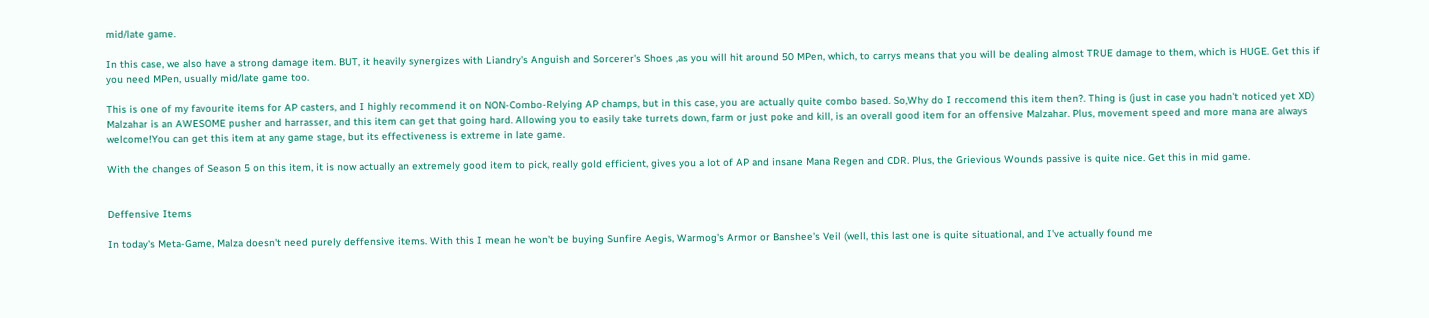mid/late game.

In this case, we also have a strong damage item. BUT, it heavily synergizes with Liandry's Anguish and Sorcerer's Shoes ,as you will hit around 50 MPen, which, to carrys means that you will be dealing almost TRUE damage to them, which is HUGE. Get this if you need MPen, usually mid/late game too.

This is one of my favourite items for AP casters, and I highly recommend it on NON-Combo-Relying AP champs, but in this case, you are actually quite combo based. So,Why do I reccomend this item then?. Thing is (just in case you hadn't noticed yet XD) Malzahar is an AWESOME pusher and harrasser, and this item can get that going hard. Allowing you to easily take turrets down, farm or just poke and kill, is an overall good item for an offensive Malzahar. Plus, movement speed and more mana are always welcome!You can get this item at any game stage, but its effectiveness is extreme in late game.

With the changes of Season 5 on this item, it is now actually an extremely good item to pick, really gold efficient, gives you a lot of AP and insane Mana Regen and CDR. Plus, the Grievious Wounds passive is quite nice. Get this in mid game.


Deffensive Items

In today's Meta-Game, Malza doesn't need purely deffensive items. With this I mean he won't be buying Sunfire Aegis, Warmog's Armor or Banshee's Veil (well, this last one is quite situational, and I've actually found me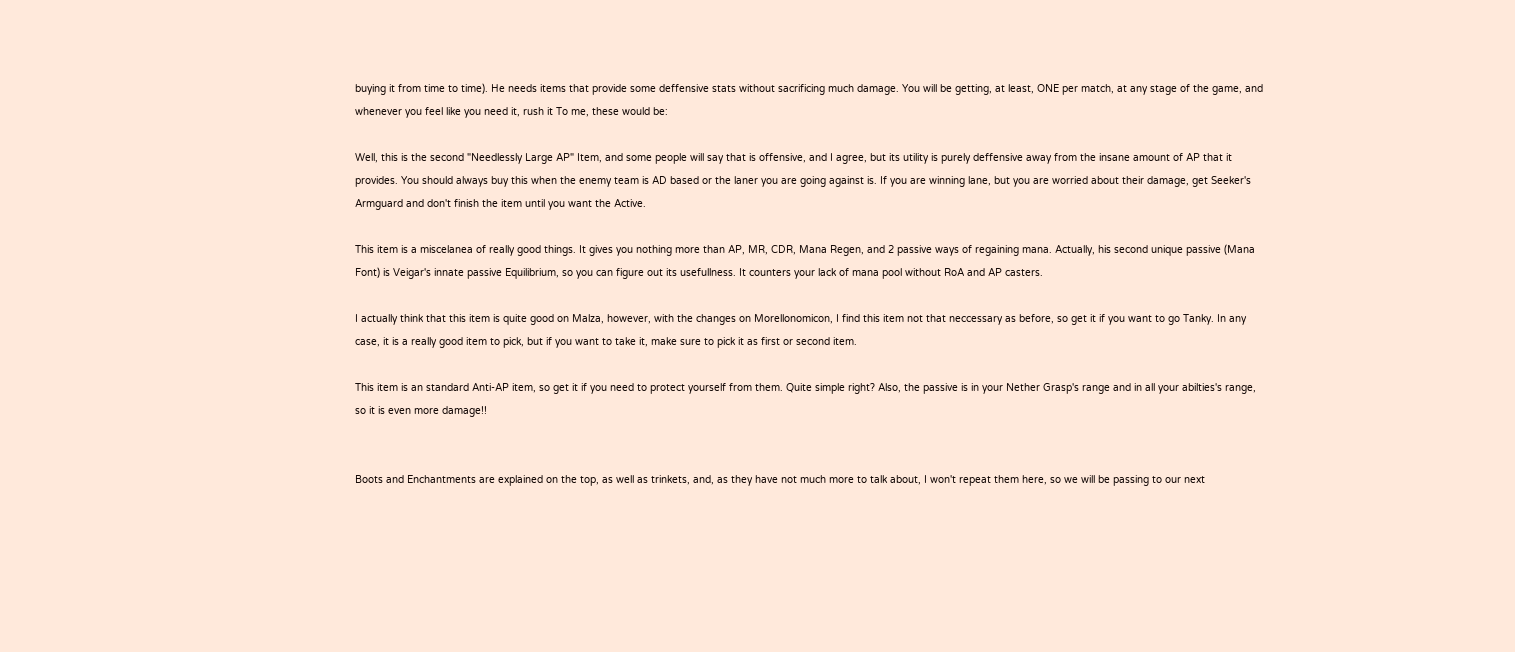buying it from time to time). He needs items that provide some deffensive stats without sacrificing much damage. You will be getting, at least, ONE per match, at any stage of the game, and whenever you feel like you need it, rush it To me, these would be:

Well, this is the second "Needlessly Large AP" Item, and some people will say that is offensive, and I agree, but its utility is purely deffensive away from the insane amount of AP that it provides. You should always buy this when the enemy team is AD based or the laner you are going against is. If you are winning lane, but you are worried about their damage, get Seeker's Armguard and don't finish the item until you want the Active.

This item is a miscelanea of really good things. It gives you nothing more than AP, MR, CDR, Mana Regen, and 2 passive ways of regaining mana. Actually, his second unique passive (Mana Font) is Veigar's innate passive Equilibrium, so you can figure out its usefullness. It counters your lack of mana pool without RoA and AP casters.

I actually think that this item is quite good on Malza, however, with the changes on Morellonomicon, I find this item not that neccessary as before, so get it if you want to go Tanky. In any case, it is a really good item to pick, but if you want to take it, make sure to pick it as first or second item.

This item is an standard Anti-AP item, so get it if you need to protect yourself from them. Quite simple right? Also, the passive is in your Nether Grasp's range and in all your abilties's range, so it is even more damage!!


Boots and Enchantments are explained on the top, as well as trinkets, and, as they have not much more to talk about, I won't repeat them here, so we will be passing to our next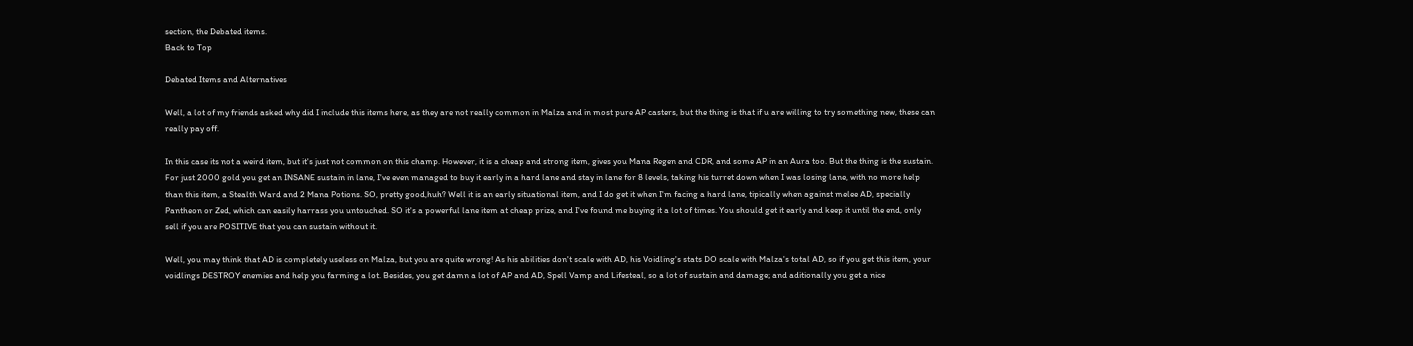section, the Debated items.
Back to Top

Debated Items and Alternatives

Well, a lot of my friends asked why did I include this items here, as they are not really common in Malza and in most pure AP casters, but the thing is that if u are willing to try something new, these can really pay off.

In this case its not a weird item, but it's just not common on this champ. However, it is a cheap and strong item, gives you Mana Regen and CDR, and some AP in an Aura too. But the thing is the sustain. For just 2000 gold you get an INSANE sustain in lane, I've even managed to buy it early in a hard lane and stay in lane for 8 levels, taking his turret down when I was losing lane, with no more help than this item, a Stealth Ward and 2 Mana Potions. SO, pretty good,huh? Well it is an early situational item, and I do get it when I'm facing a hard lane, tipically when against melee AD, specially Pantheon or Zed, which can easily harrass you untouched. SO it's a powerful lane item at cheap prize, and I've found me buying it a lot of times. You should get it early and keep it until the end, only sell if you are POSITIVE that you can sustain without it.

Well, you may think that AD is completely useless on Malza, but you are quite wrong! As his abilities don't scale with AD, his Voidling's stats DO scale with Malza's total AD, so if you get this item, your voidlings DESTROY enemies and help you farming a lot. Besides, you get damn a lot of AP and AD, Spell Vamp and Lifesteal, so a lot of sustain and damage; and aditionally you get a nice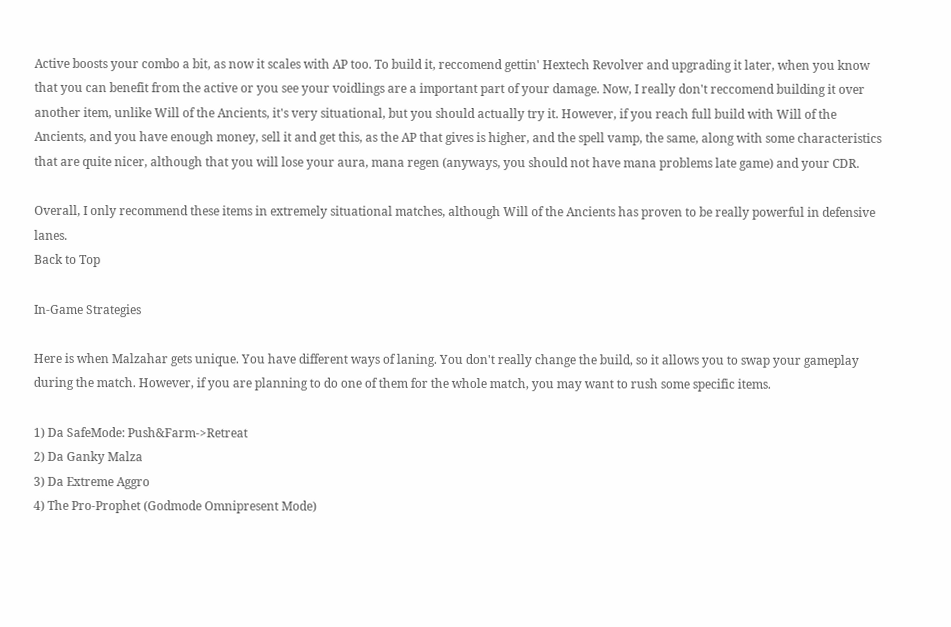Active boosts your combo a bit, as now it scales with AP too. To build it, reccomend gettin' Hextech Revolver and upgrading it later, when you know that you can benefit from the active or you see your voidlings are a important part of your damage. Now, I really don't reccomend building it over another item, unlike Will of the Ancients, it's very situational, but you should actually try it. However, if you reach full build with Will of the Ancients, and you have enough money, sell it and get this, as the AP that gives is higher, and the spell vamp, the same, along with some characteristics that are quite nicer, although that you will lose your aura, mana regen (anyways, you should not have mana problems late game) and your CDR.

Overall, I only recommend these items in extremely situational matches, although Will of the Ancients has proven to be really powerful in defensive lanes.
Back to Top

In-Game Strategies

Here is when Malzahar gets unique. You have different ways of laning. You don't really change the build, so it allows you to swap your gameplay during the match. However, if you are planning to do one of them for the whole match, you may want to rush some specific items.

1) Da SafeMode: Push&Farm->Retreat
2) Da Ganky Malza
3) Da Extreme Aggro
4) The Pro-Prophet (Godmode Omnipresent Mode)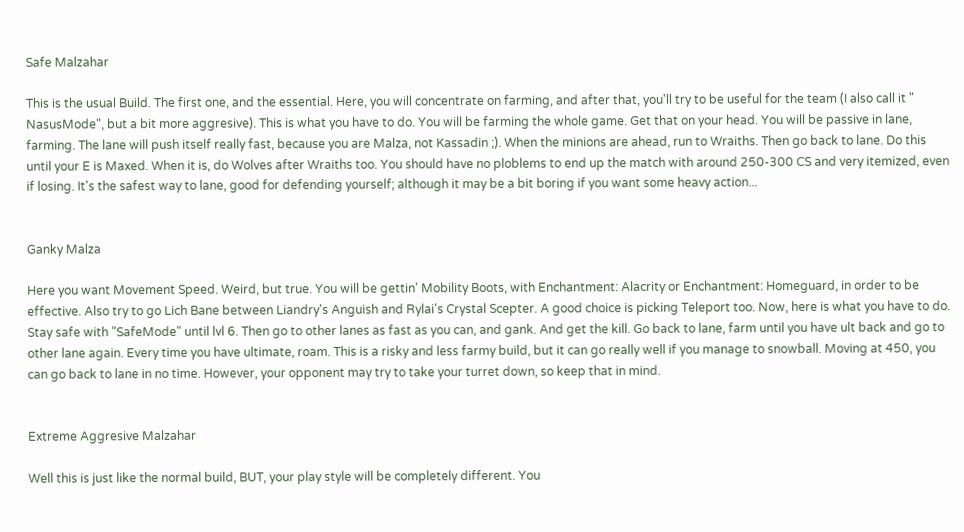Safe Malzahar

This is the usual Build. The first one, and the essential. Here, you will concentrate on farming, and after that, you'll try to be useful for the team (I also call it " NasusMode", but a bit more aggresive). This is what you have to do. You will be farming the whole game. Get that on your head. You will be passive in lane, farming. The lane will push itself really fast, because you are Malza, not Kassadin ;). When the minions are ahead, run to Wraiths. Then go back to lane. Do this until your E is Maxed. When it is, do Wolves after Wraiths too. You should have no ploblems to end up the match with around 250-300 CS and very itemized, even if losing. It's the safest way to lane, good for defending yourself; although it may be a bit boring if you want some heavy action...


Ganky Malza

Here you want Movement Speed. Weird, but true. You will be gettin' Mobility Boots, with Enchantment: Alacrity or Enchantment: Homeguard, in order to be effective. Also try to go Lich Bane between Liandry's Anguish and Rylai's Crystal Scepter. A good choice is picking Teleport too. Now, here is what you have to do. Stay safe with "SafeMode" until lvl 6. Then go to other lanes as fast as you can, and gank. And get the kill. Go back to lane, farm until you have ult back and go to other lane again. Every time you have ultimate, roam. This is a risky and less farmy build, but it can go really well if you manage to snowball. Moving at 450, you can go back to lane in no time. However, your opponent may try to take your turret down, so keep that in mind.


Extreme Aggresive Malzahar

Well this is just like the normal build, BUT, your play style will be completely different. You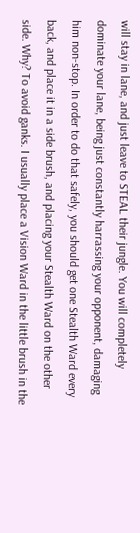will stay in lane, and just leave to STEAL their jungle. You will completely dominate your lane, being just constantly harrassing your opponent, damaging him non-stop. In order to do that safely, you should get one Stealth Ward every back, and place it in a side brush, and placing your Stealth Ward on the other side. Why? To avoid ganks. I usually place a Vision Ward in the little brush in the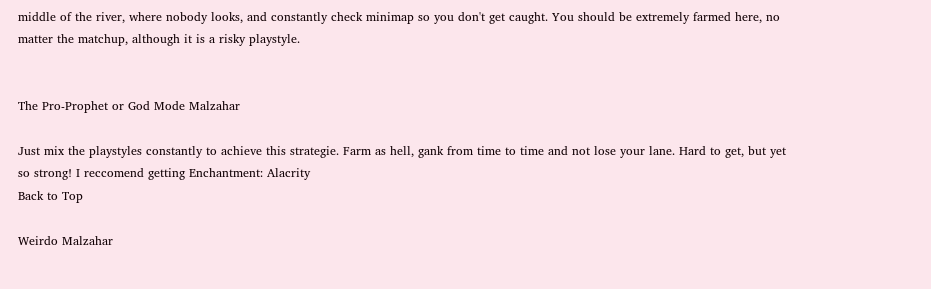middle of the river, where nobody looks, and constantly check minimap so you don't get caught. You should be extremely farmed here, no matter the matchup, although it is a risky playstyle.


The Pro-Prophet or God Mode Malzahar

Just mix the playstyles constantly to achieve this strategie. Farm as hell, gank from time to time and not lose your lane. Hard to get, but yet so strong! I reccomend getting Enchantment: Alacrity
Back to Top

Weirdo Malzahar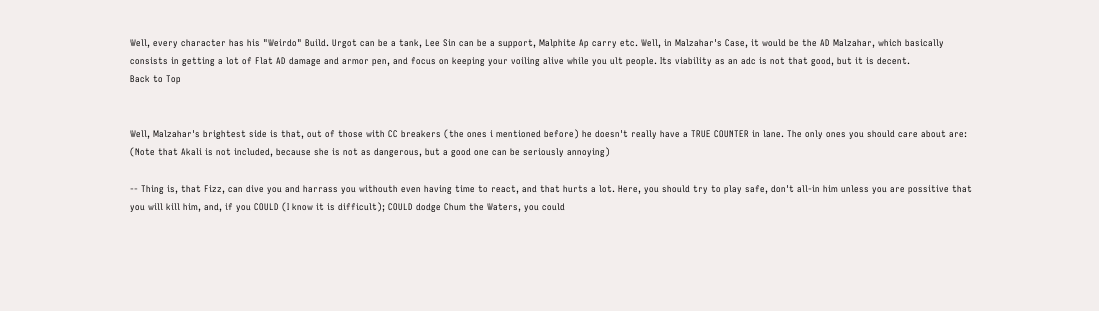Well, every character has his "Weirdo" Build. Urgot can be a tank, Lee Sin can be a support, Malphite Ap carry etc. Well, in Malzahar's Case, it would be the AD Malzahar, which basically consists in getting a lot of Flat AD damage and armor pen, and focus on keeping your voiling alive while you ult people. Its viability as an adc is not that good, but it is decent.
Back to Top


Well, Malzahar's brightest side is that, out of those with CC breakers (the ones i mentioned before) he doesn't really have a TRUE COUNTER in lane. The only ones you should care about are:
(Note that Akali is not included, because she is not as dangerous, but a good one can be seriously annoying)

-- Thing is, that Fizz, can dive you and harrass you withouth even having time to react, and that hurts a lot. Here, you should try to play safe, don't all-in him unless you are possitive that you will kill him, and, if you COULD (I know it is difficult); COULD dodge Chum the Waters, you could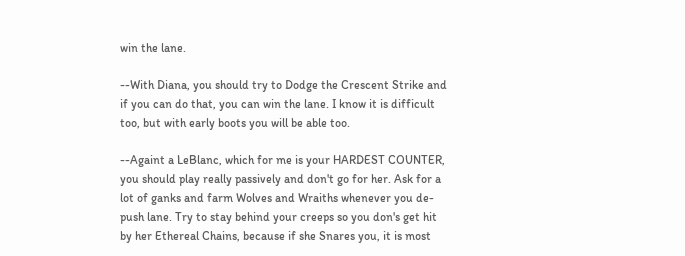win the lane.

--With Diana, you should try to Dodge the Crescent Strike and if you can do that, you can win the lane. I know it is difficult too, but with early boots you will be able too.

--Againt a LeBlanc, which for me is your HARDEST COUNTER, you should play really passively and don't go for her. Ask for a lot of ganks and farm Wolves and Wraiths whenever you de-push lane. Try to stay behind your creeps so you don's get hit by her Ethereal Chains, because if she Snares you, it is most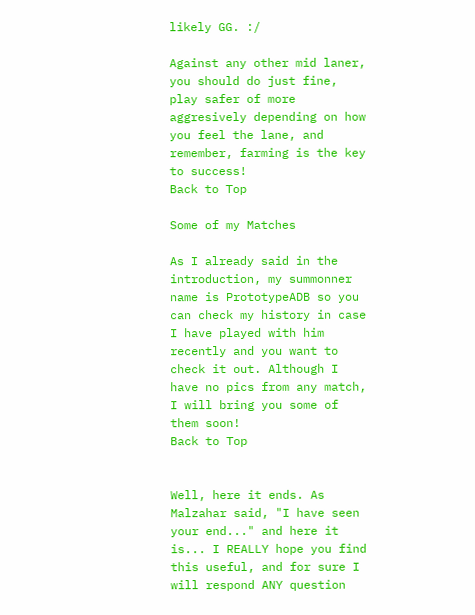likely GG. :/

Against any other mid laner, you should do just fine, play safer of more aggresively depending on how you feel the lane, and remember, farming is the key to success!
Back to Top

Some of my Matches

As I already said in the introduction, my summonner name is PrototypeADB so you can check my history in case I have played with him recently and you want to check it out. Although I have no pics from any match, I will bring you some of them soon!
Back to Top


Well, here it ends. As Malzahar said, "I have seen your end..." and here it is... I REALLY hope you find this useful, and for sure I will respond ANY question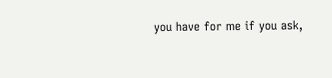you have for me if you ask,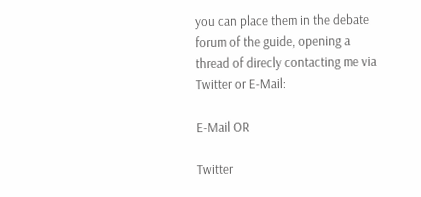you can place them in the debate forum of the guide, opening a thread of direcly contacting me via Twitter or E-Mail:

E-Mail OR

Twitter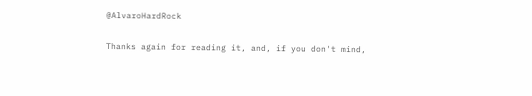@AlvaroHardRock

Thanks again for reading it, and, if you don't mind,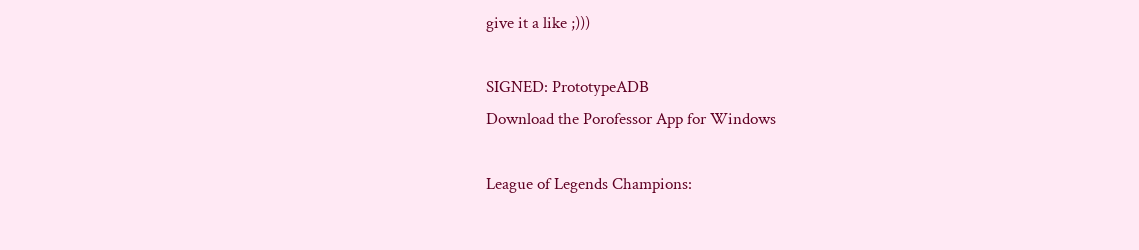give it a like ;)))

SIGNED: PrototypeADB
Download the Porofessor App for Windows

League of Legends Champions: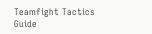Teamfight Tactics Guide